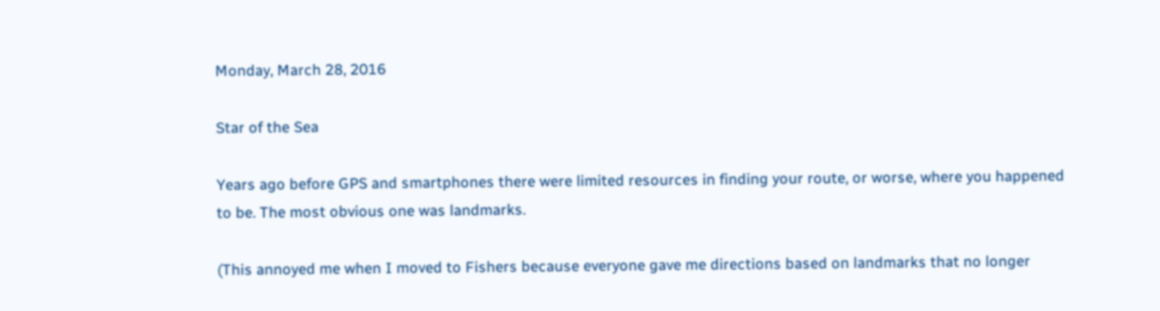Monday, March 28, 2016

Star of the Sea

Years ago before GPS and smartphones there were limited resources in finding your route, or worse, where you happened to be. The most obvious one was landmarks.

(This annoyed me when I moved to Fishers because everyone gave me directions based on landmarks that no longer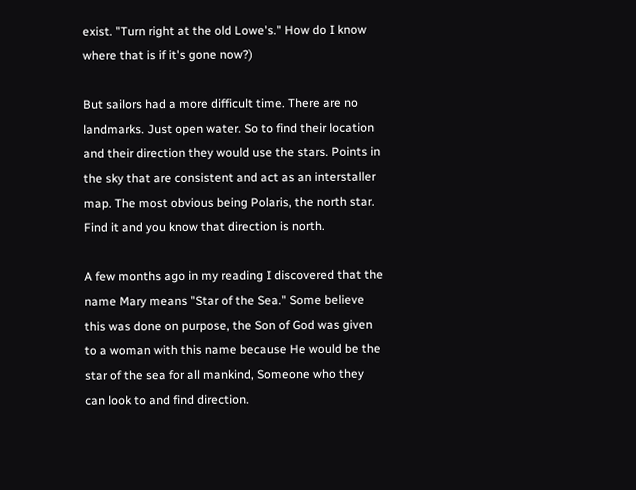exist. "Turn right at the old Lowe's." How do I know where that is if it's gone now?)

But sailors had a more difficult time. There are no landmarks. Just open water. So to find their location and their direction they would use the stars. Points in the sky that are consistent and act as an interstaller map. The most obvious being Polaris, the north star. Find it and you know that direction is north.

A few months ago in my reading I discovered that the name Mary means "Star of the Sea." Some believe this was done on purpose, the Son of God was given to a woman with this name because He would be the star of the sea for all mankind, Someone who they can look to and find direction.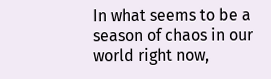In what seems to be a season of chaos in our world right now,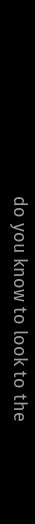do you know to look to the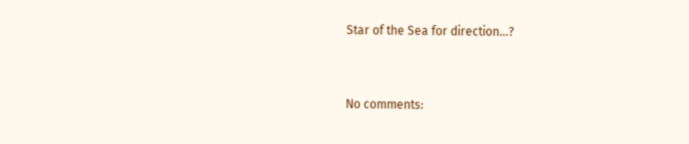Star of the Sea for direction...?


No comments: